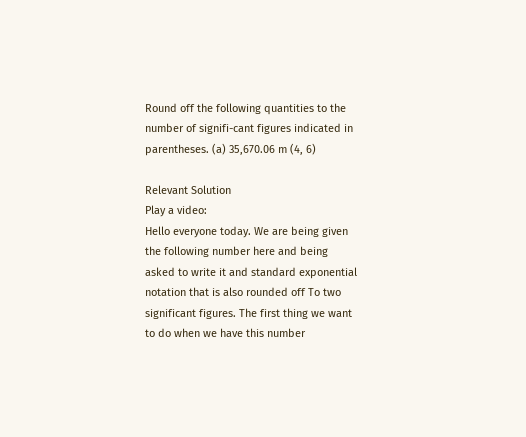Round off the following quantities to the number of signifi-cant figures indicated in parentheses. (a) 35,670.06 m (4, 6)

Relevant Solution
Play a video:
Hello everyone today. We are being given the following number here and being asked to write it and standard exponential notation that is also rounded off To two significant figures. The first thing we want to do when we have this number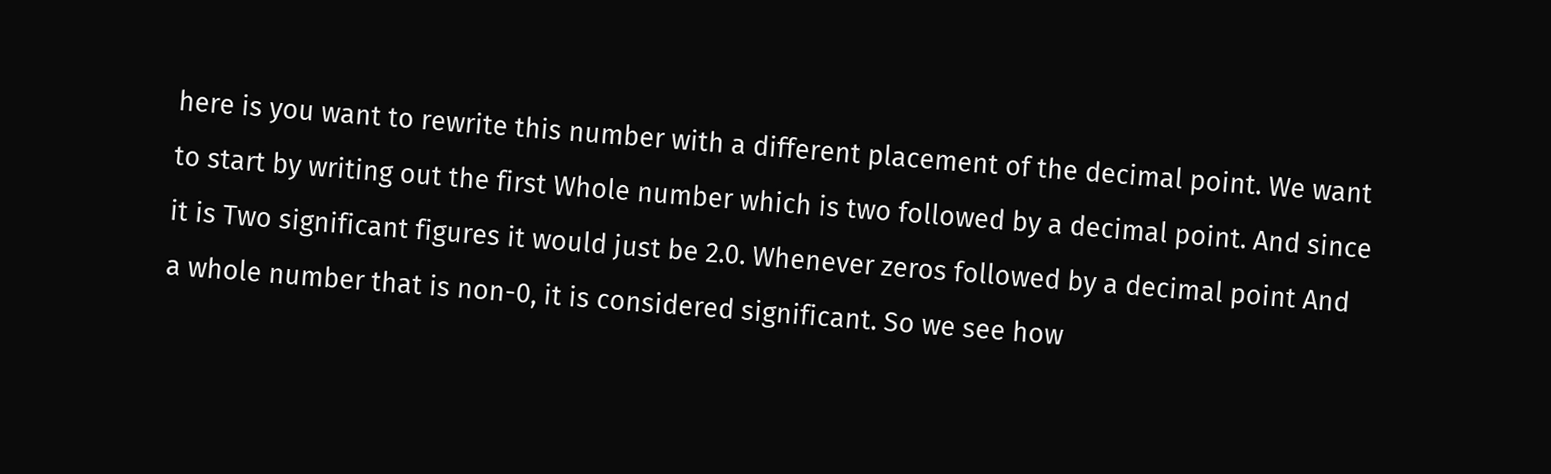here is you want to rewrite this number with a different placement of the decimal point. We want to start by writing out the first Whole number which is two followed by a decimal point. And since it is Two significant figures it would just be 2.0. Whenever zeros followed by a decimal point And a whole number that is non-0, it is considered significant. So we see how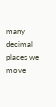many decimal places we move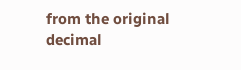from the original decimal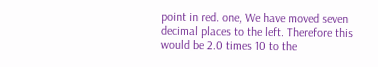point in red. one, We have moved seven decimal places to the left. Therefore this would be 2.0 times 10 to the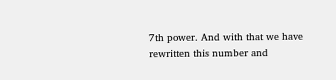7th power. And with that we have rewritten this number and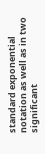standard exponential notation as well as in two significant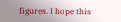figures. I hope this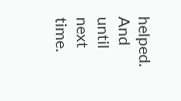helped. And until next time.